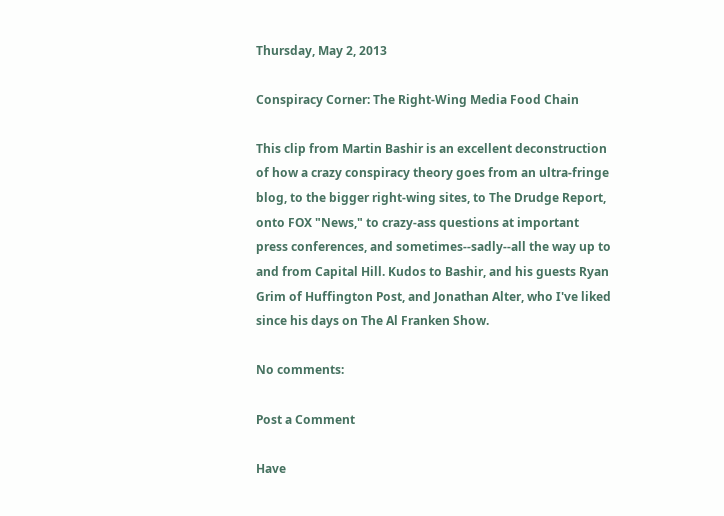Thursday, May 2, 2013

Conspiracy Corner: The Right-Wing Media Food Chain

This clip from Martin Bashir is an excellent deconstruction of how a crazy conspiracy theory goes from an ultra-fringe blog, to the bigger right-wing sites, to The Drudge Report, onto FOX "News," to crazy-ass questions at important press conferences, and sometimes--sadly--all the way up to and from Capital Hill. Kudos to Bashir, and his guests Ryan Grim of Huffington Post, and Jonathan Alter, who I've liked since his days on The Al Franken Show.

No comments:

Post a Comment

Have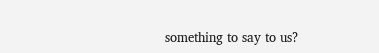something to say to us?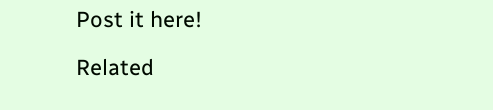Post it here!

Related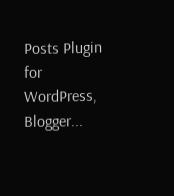Posts Plugin for WordPress, Blogger...